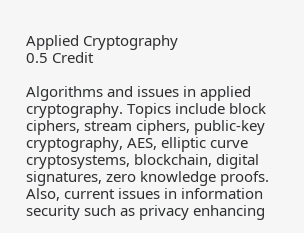Applied Cryptography
0.5 Credit

Algorithms and issues in applied cryptography. Topics include block ciphers, stream ciphers, public-key cryptography, AES, elliptic curve cryptosystems, blockchain, digital signatures, zero knowledge proofs. Also, current issues in information security such as privacy enhancing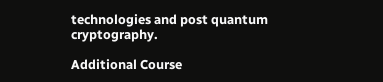technologies and post quantum cryptography.

Additional Course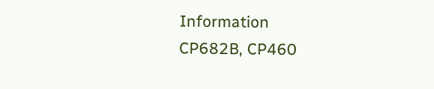Information
CP682B, CP460